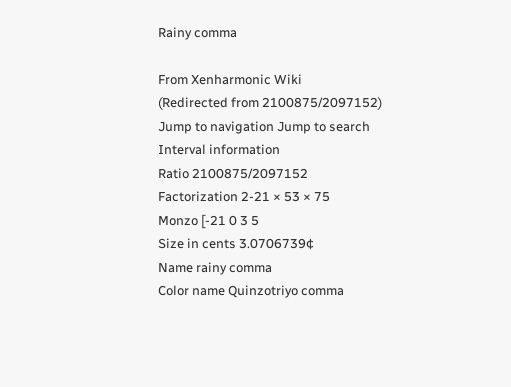Rainy comma

From Xenharmonic Wiki
(Redirected from 2100875/2097152)
Jump to navigation Jump to search
Interval information
Ratio 2100875/2097152
Factorization 2-21 × 53 × 75
Monzo [-21 0 3 5
Size in cents 3.0706739¢
Name rainy comma
Color name Quinzotriyo comma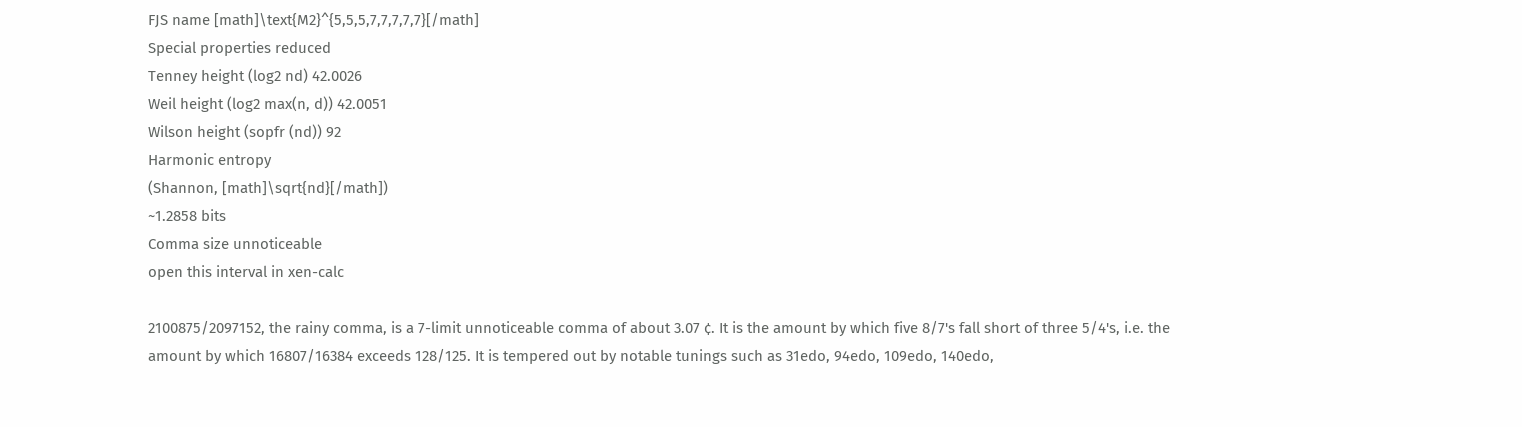FJS name [math]\text{M2}^{5,5,5,7,7,7,7,7}[/math]
Special properties reduced
Tenney height (log2 nd) 42.0026
Weil height (log2 max(n, d)) 42.0051
Wilson height (sopfr (nd)) 92
Harmonic entropy
(Shannon, [math]\sqrt{nd}[/math])
~1.2858 bits
Comma size unnoticeable
open this interval in xen-calc

2100875/2097152, the rainy comma, is a 7-limit unnoticeable comma of about 3.07 ¢. It is the amount by which five 8/7's fall short of three 5/4's, i.e. the amount by which 16807/16384 exceeds 128/125. It is tempered out by notable tunings such as 31edo, 94edo, 109edo, 140edo,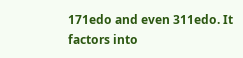171edo and even 311edo. It factors into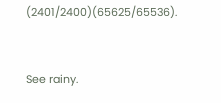(2401/2400)(65625/65536).


See rainy.